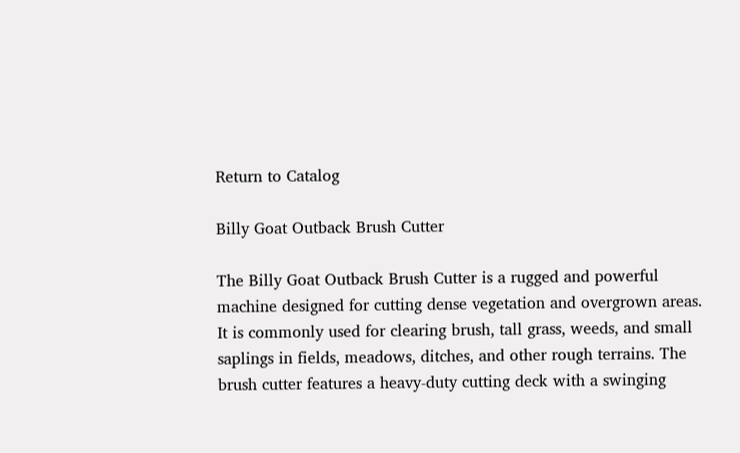Return to Catalog

Billy Goat Outback Brush Cutter

The Billy Goat Outback Brush Cutter is a rugged and powerful machine designed for cutting dense vegetation and overgrown areas. It is commonly used for clearing brush, tall grass, weeds, and small saplings in fields, meadows, ditches, and other rough terrains. The brush cutter features a heavy-duty cutting deck with a swinging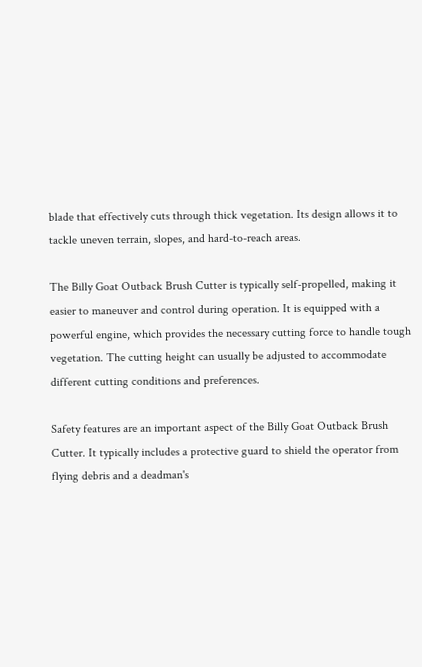blade that effectively cuts through thick vegetation. Its design allows it to tackle uneven terrain, slopes, and hard-to-reach areas.

The Billy Goat Outback Brush Cutter is typically self-propelled, making it easier to maneuver and control during operation. It is equipped with a powerful engine, which provides the necessary cutting force to handle tough vegetation. The cutting height can usually be adjusted to accommodate different cutting conditions and preferences.

Safety features are an important aspect of the Billy Goat Outback Brush Cutter. It typically includes a protective guard to shield the operator from flying debris and a deadman's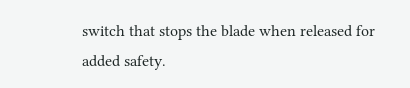switch that stops the blade when released for added safety.